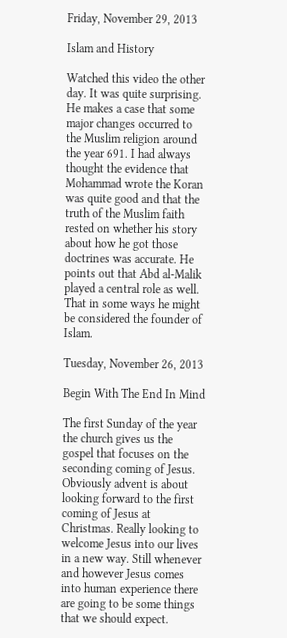Friday, November 29, 2013

Islam and History

Watched this video the other day. It was quite surprising. He makes a case that some major changes occurred to the Muslim religion around the year 691. I had always thought the evidence that Mohammad wrote the Koran was quite good and that the truth of the Muslim faith rested on whether his story about how he got those doctrines was accurate. He points out that Abd al-Malik played a central role as well. That in some ways he might be considered the founder of Islam.

Tuesday, November 26, 2013

Begin With The End In Mind

The first Sunday of the year the church gives us the gospel that focuses on the seconding coming of Jesus. Obviously advent is about looking forward to the first coming of Jesus at Christmas. Really looking to welcome Jesus into our lives in a new way. Still whenever and however Jesus comes into human experience there are going to be some things that we should expect.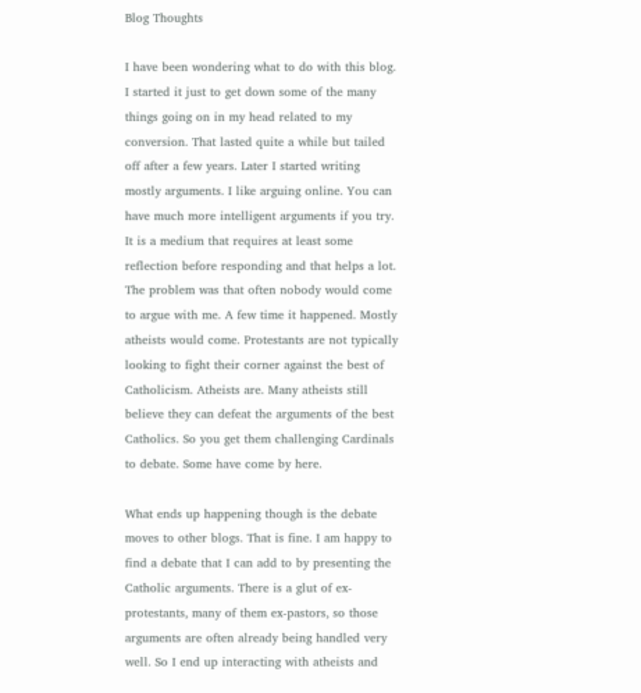Blog Thoughts

I have been wondering what to do with this blog. I started it just to get down some of the many things going on in my head related to my conversion. That lasted quite a while but tailed off after a few years. Later I started writing mostly arguments. I like arguing online. You can have much more intelligent arguments if you try. It is a medium that requires at least some reflection before responding and that helps a lot. The problem was that often nobody would come to argue with me. A few time it happened. Mostly atheists would come. Protestants are not typically looking to fight their corner against the best of Catholicism. Atheists are. Many atheists still believe they can defeat the arguments of the best Catholics. So you get them challenging Cardinals to debate. Some have come by here.

What ends up happening though is the debate moves to other blogs. That is fine. I am happy to find a debate that I can add to by presenting the Catholic arguments. There is a glut of ex-protestants, many of them ex-pastors, so those arguments are often already being handled very well. So I end up interacting with atheists and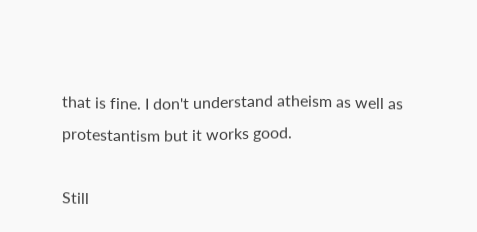that is fine. I don't understand atheism as well as protestantism but it works good.

Still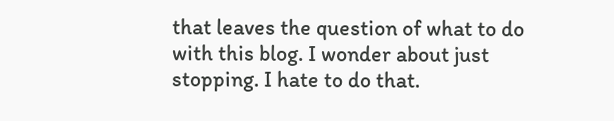that leaves the question of what to do with this blog. I wonder about just stopping. I hate to do that.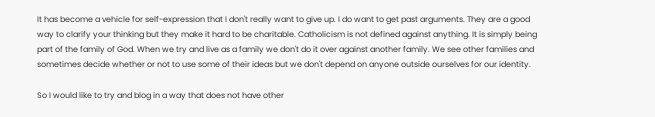It has become a vehicle for self-expression that I don't really want to give up. I do want to get past arguments. They are a good way to clarify your thinking but they make it hard to be charitable. Catholicism is not defined against anything. It is simply being part of the family of God. When we try and live as a family we don't do it over against another family. We see other families and sometimes decide whether or not to use some of their ideas but we don't depend on anyone outside ourselves for our identity.

So I would like to try and blog in a way that does not have other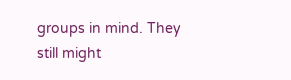groups in mind. They still might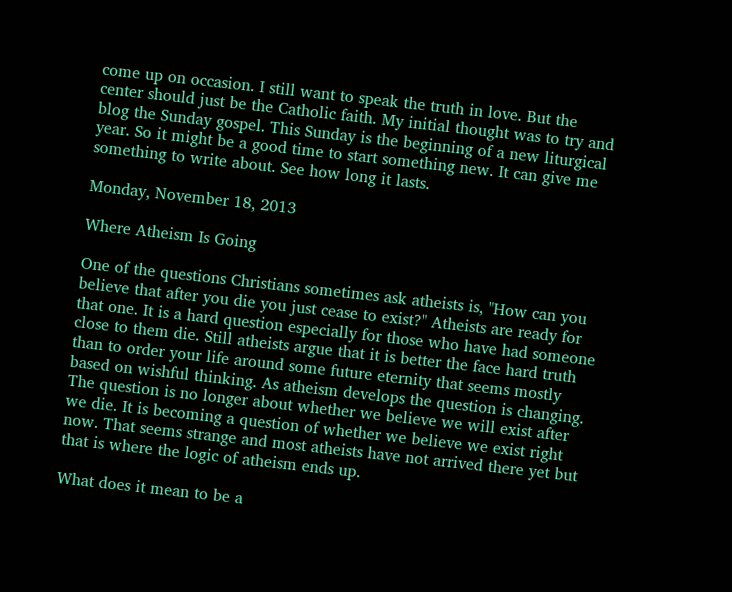come up on occasion. I still want to speak the truth in love. But the center should just be the Catholic faith. My initial thought was to try and blog the Sunday gospel. This Sunday is the beginning of a new liturgical year. So it might be a good time to start something new. It can give me something to write about. See how long it lasts.

Monday, November 18, 2013

Where Atheism Is Going

One of the questions Christians sometimes ask atheists is, "How can you believe that after you die you just cease to exist?" Atheists are ready for that one. It is a hard question especially for those who have had someone close to them die. Still atheists argue that it is better the face hard truth than to order your life around some future eternity that seems mostly based on wishful thinking. As atheism develops the question is changing. The question is no longer about whether we believe we will exist after we die. It is becoming a question of whether we believe we exist right now. That seems strange and most atheists have not arrived there yet but that is where the logic of atheism ends up.

What does it mean to be a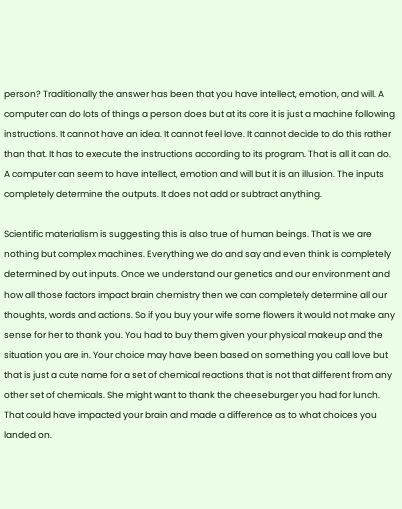person? Traditionally the answer has been that you have intellect, emotion, and will. A computer can do lots of things a person does but at its core it is just a machine following instructions. It cannot have an idea. It cannot feel love. It cannot decide to do this rather than that. It has to execute the instructions according to its program. That is all it can do. A computer can seem to have intellect, emotion and will but it is an illusion. The inputs completely determine the outputs. It does not add or subtract anything.

Scientific materialism is suggesting this is also true of human beings. That is we are nothing but complex machines. Everything we do and say and even think is completely determined by out inputs. Once we understand our genetics and our environment and how all those factors impact brain chemistry then we can completely determine all our thoughts, words and actions. So if you buy your wife some flowers it would not make any sense for her to thank you. You had to buy them given your physical makeup and the situation you are in. Your choice may have been based on something you call love but that is just a cute name for a set of chemical reactions that is not that different from any other set of chemicals. She might want to thank the cheeseburger you had for lunch. That could have impacted your brain and made a difference as to what choices you landed on.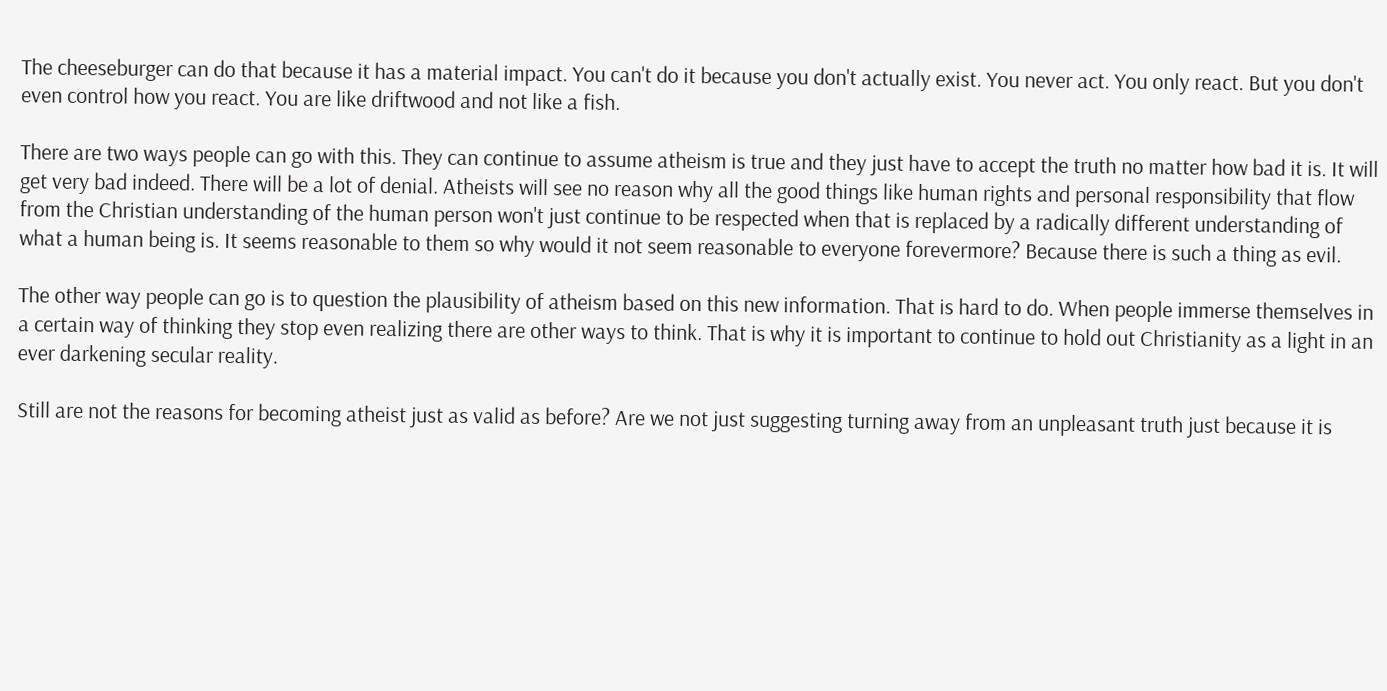The cheeseburger can do that because it has a material impact. You can't do it because you don't actually exist. You never act. You only react. But you don't even control how you react. You are like driftwood and not like a fish.

There are two ways people can go with this. They can continue to assume atheism is true and they just have to accept the truth no matter how bad it is. It will get very bad indeed. There will be a lot of denial. Atheists will see no reason why all the good things like human rights and personal responsibility that flow from the Christian understanding of the human person won't just continue to be respected when that is replaced by a radically different understanding of what a human being is. It seems reasonable to them so why would it not seem reasonable to everyone forevermore? Because there is such a thing as evil.

The other way people can go is to question the plausibility of atheism based on this new information. That is hard to do. When people immerse themselves in a certain way of thinking they stop even realizing there are other ways to think. That is why it is important to continue to hold out Christianity as a light in an ever darkening secular reality.

Still are not the reasons for becoming atheist just as valid as before? Are we not just suggesting turning away from an unpleasant truth just because it is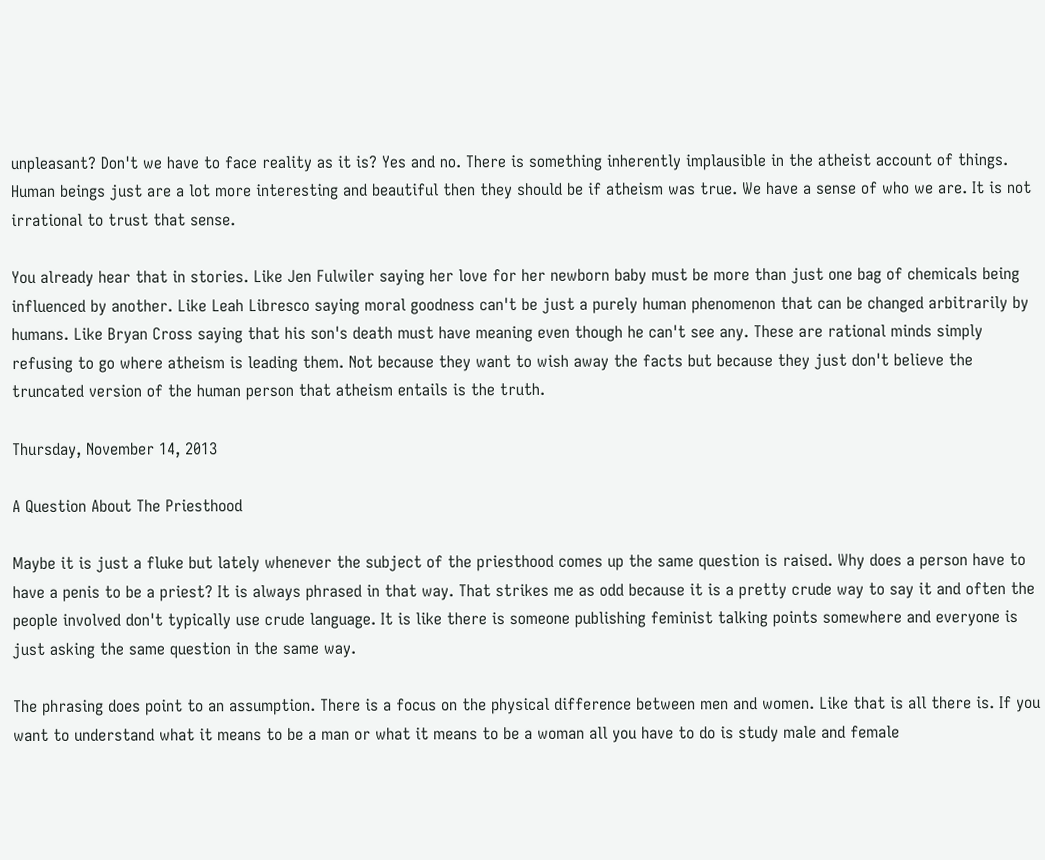unpleasant? Don't we have to face reality as it is? Yes and no. There is something inherently implausible in the atheist account of things. Human beings just are a lot more interesting and beautiful then they should be if atheism was true. We have a sense of who we are. It is not irrational to trust that sense.

You already hear that in stories. Like Jen Fulwiler saying her love for her newborn baby must be more than just one bag of chemicals being influenced by another. Like Leah Libresco saying moral goodness can't be just a purely human phenomenon that can be changed arbitrarily by humans. Like Bryan Cross saying that his son's death must have meaning even though he can't see any. These are rational minds simply refusing to go where atheism is leading them. Not because they want to wish away the facts but because they just don't believe the truncated version of the human person that atheism entails is the truth.

Thursday, November 14, 2013

A Question About The Priesthood

Maybe it is just a fluke but lately whenever the subject of the priesthood comes up the same question is raised. Why does a person have to have a penis to be a priest? It is always phrased in that way. That strikes me as odd because it is a pretty crude way to say it and often the people involved don't typically use crude language. It is like there is someone publishing feminist talking points somewhere and everyone is just asking the same question in the same way.

The phrasing does point to an assumption. There is a focus on the physical difference between men and women. Like that is all there is. If you want to understand what it means to be a man or what it means to be a woman all you have to do is study male and female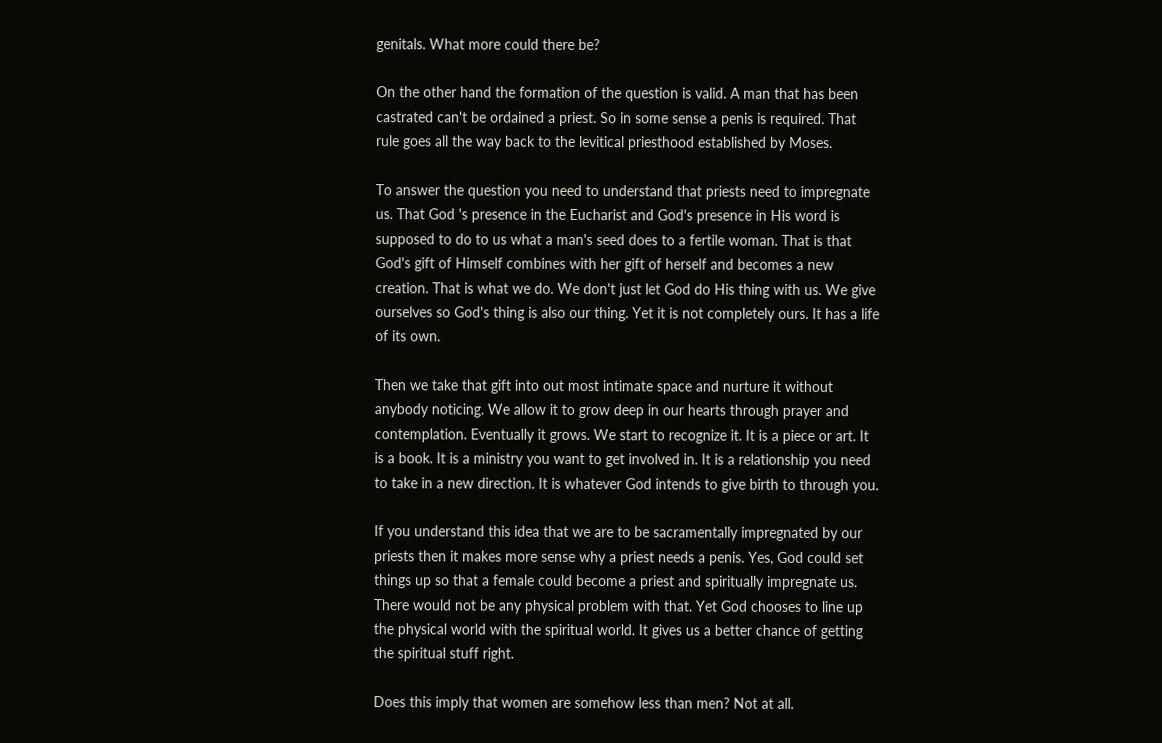genitals. What more could there be?

On the other hand the formation of the question is valid. A man that has been castrated can't be ordained a priest. So in some sense a penis is required. That rule goes all the way back to the levitical priesthood established by Moses.

To answer the question you need to understand that priests need to impregnate us. That God 's presence in the Eucharist and God's presence in His word is supposed to do to us what a man's seed does to a fertile woman. That is that God's gift of Himself combines with her gift of herself and becomes a new creation. That is what we do. We don't just let God do His thing with us. We give ourselves so God's thing is also our thing. Yet it is not completely ours. It has a life of its own.

Then we take that gift into out most intimate space and nurture it without anybody noticing. We allow it to grow deep in our hearts through prayer and contemplation. Eventually it grows. We start to recognize it. It is a piece or art. It is a book. It is a ministry you want to get involved in. It is a relationship you need to take in a new direction. It is whatever God intends to give birth to through you.

If you understand this idea that we are to be sacramentally impregnated by our priests then it makes more sense why a priest needs a penis. Yes, God could set things up so that a female could become a priest and spiritually impregnate us. There would not be any physical problem with that. Yet God chooses to line up the physical world with the spiritual world. It gives us a better chance of getting the spiritual stuff right.

Does this imply that women are somehow less than men? Not at all.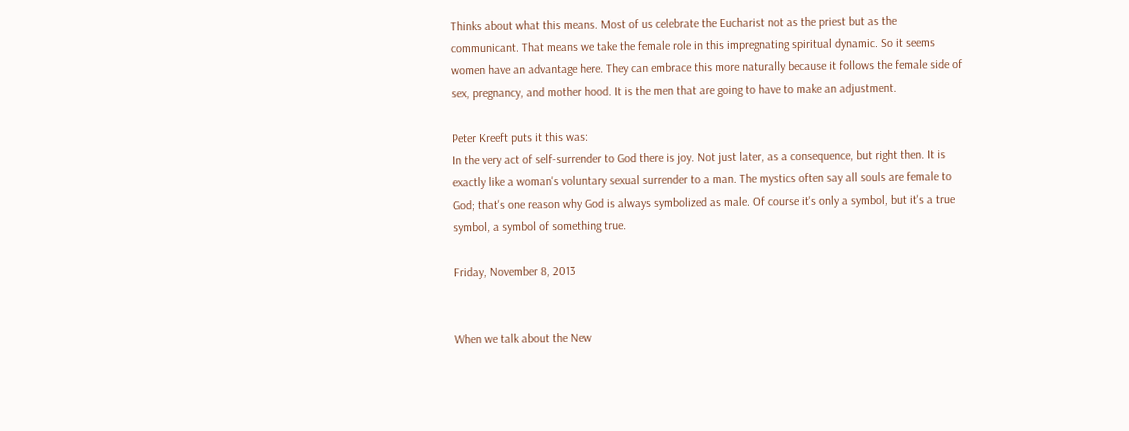Thinks about what this means. Most of us celebrate the Eucharist not as the priest but as the communicant. That means we take the female role in this impregnating spiritual dynamic. So it seems women have an advantage here. They can embrace this more naturally because it follows the female side of sex, pregnancy, and mother hood. It is the men that are going to have to make an adjustment.

Peter Kreeft puts it this was:
In the very act of self-surrender to God there is joy. Not just later, as a consequence, but right then. It is exactly like a woman's voluntary sexual surrender to a man. The mystics often say all souls are female to God; that's one reason why God is always symbolized as male. Of course it's only a symbol, but it's a true symbol, a symbol of something true.

Friday, November 8, 2013


When we talk about the New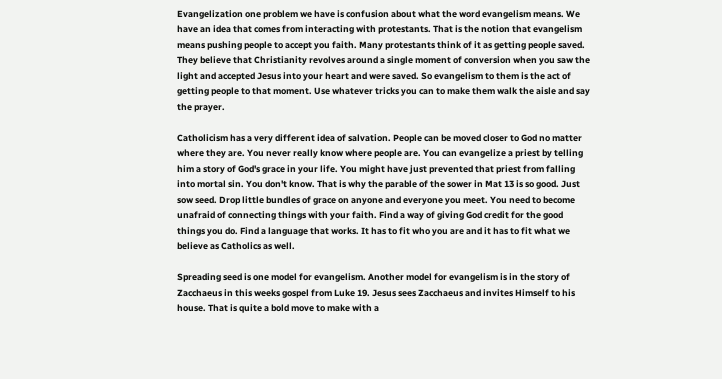Evangelization one problem we have is confusion about what the word evangelism means. We have an idea that comes from interacting with protestants. That is the notion that evangelism means pushing people to accept you faith. Many protestants think of it as getting people saved. They believe that Christianity revolves around a single moment of conversion when you saw the light and accepted Jesus into your heart and were saved. So evangelism to them is the act of getting people to that moment. Use whatever tricks you can to make them walk the aisle and say the prayer.

Catholicism has a very different idea of salvation. People can be moved closer to God no matter where they are. You never really know where people are. You can evangelize a priest by telling him a story of God's grace in your life. You might have just prevented that priest from falling into mortal sin. You don't know. That is why the parable of the sower in Mat 13 is so good. Just sow seed. Drop little bundles of grace on anyone and everyone you meet. You need to become unafraid of connecting things with your faith. Find a way of giving God credit for the good things you do. Find a language that works. It has to fit who you are and it has to fit what we believe as Catholics as well.

Spreading seed is one model for evangelism. Another model for evangelism is in the story of Zacchaeus in this weeks gospel from Luke 19. Jesus sees Zacchaeus and invites Himself to his house. That is quite a bold move to make with a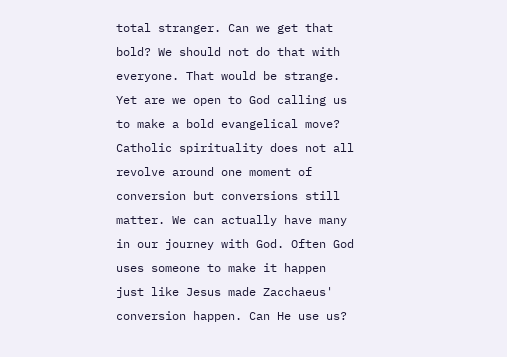total stranger. Can we get that bold? We should not do that with everyone. That would be strange. Yet are we open to God calling us to make a bold evangelical move? Catholic spirituality does not all revolve around one moment of conversion but conversions still matter. We can actually have many in our journey with God. Often God uses someone to make it happen just like Jesus made Zacchaeus' conversion happen. Can He use us?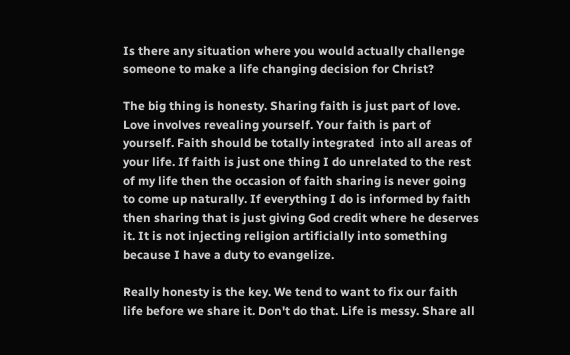Is there any situation where you would actually challenge someone to make a life changing decision for Christ?

The big thing is honesty. Sharing faith is just part of love. Love involves revealing yourself. Your faith is part of yourself. Faith should be totally integrated  into all areas of your life. If faith is just one thing I do unrelated to the rest of my life then the occasion of faith sharing is never going to come up naturally. If everything I do is informed by faith then sharing that is just giving God credit where he deserves it. It is not injecting religion artificially into something because I have a duty to evangelize.

Really honesty is the key. We tend to want to fix our faith life before we share it. Don't do that. Life is messy. Share all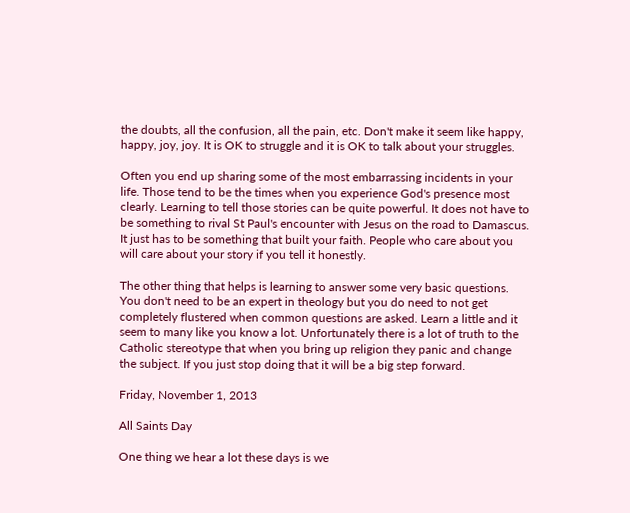the doubts, all the confusion, all the pain, etc. Don't make it seem like happy, happy, joy, joy. It is OK to struggle and it is OK to talk about your struggles.

Often you end up sharing some of the most embarrassing incidents in your life. Those tend to be the times when you experience God's presence most clearly. Learning to tell those stories can be quite powerful. It does not have to be something to rival St Paul's encounter with Jesus on the road to Damascus. It just has to be something that built your faith. People who care about you will care about your story if you tell it honestly.

The other thing that helps is learning to answer some very basic questions.  You don't need to be an expert in theology but you do need to not get completely flustered when common questions are asked. Learn a little and it seem to many like you know a lot. Unfortunately there is a lot of truth to the Catholic stereotype that when you bring up religion they panic and change the subject. If you just stop doing that it will be a big step forward.

Friday, November 1, 2013

All Saints Day

One thing we hear a lot these days is we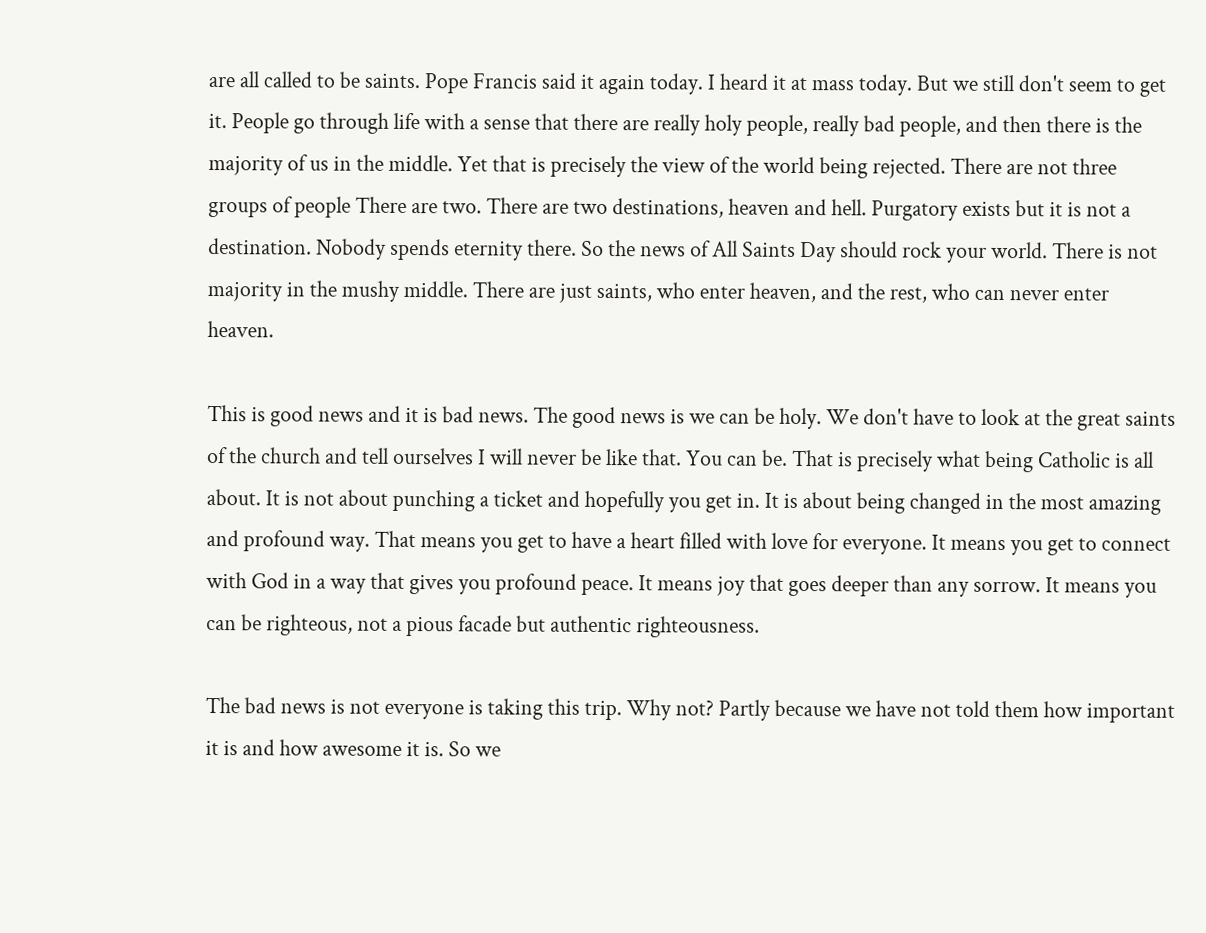are all called to be saints. Pope Francis said it again today. I heard it at mass today. But we still don't seem to get it. People go through life with a sense that there are really holy people, really bad people, and then there is the majority of us in the middle. Yet that is precisely the view of the world being rejected. There are not three groups of people There are two. There are two destinations, heaven and hell. Purgatory exists but it is not a destination. Nobody spends eternity there. So the news of All Saints Day should rock your world. There is not majority in the mushy middle. There are just saints, who enter heaven, and the rest, who can never enter heaven.

This is good news and it is bad news. The good news is we can be holy. We don't have to look at the great saints of the church and tell ourselves I will never be like that. You can be. That is precisely what being Catholic is all about. It is not about punching a ticket and hopefully you get in. It is about being changed in the most amazing and profound way. That means you get to have a heart filled with love for everyone. It means you get to connect with God in a way that gives you profound peace. It means joy that goes deeper than any sorrow. It means you can be righteous, not a pious facade but authentic righteousness.

The bad news is not everyone is taking this trip. Why not? Partly because we have not told them how important it is and how awesome it is. So we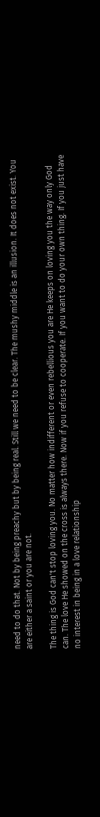need to do that. Not by being preachy but by being real. Still we need to be clear. The mushy middle is an illusion. It does not exist. You are either a saint or you are not.

The thing is God can't stop loving you. No matter how indifferent or even rebellious you are He keeps on loving you the way only God can. The love He showed on the cross is always there. Now if you refuse to cooperate. If you want to do your own thing. If you just have no interest in being in a love relationship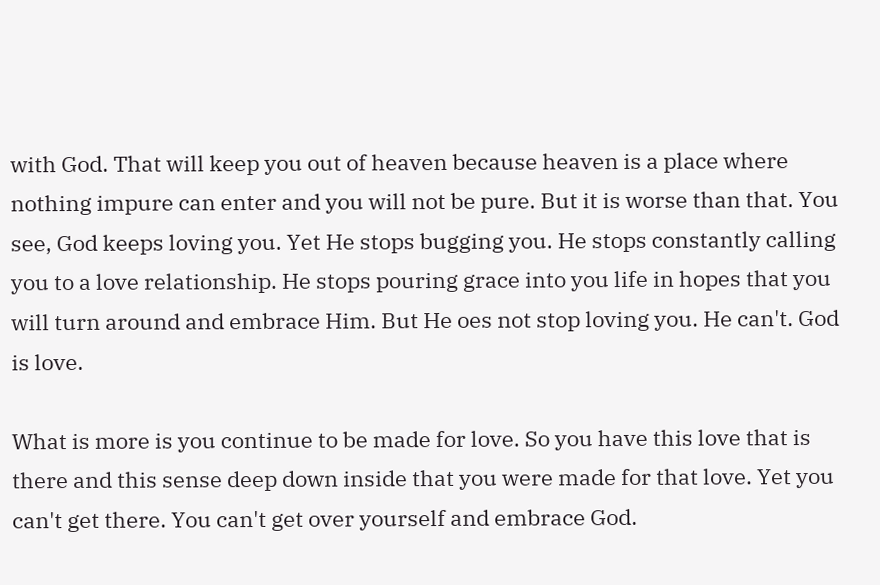with God. That will keep you out of heaven because heaven is a place where nothing impure can enter and you will not be pure. But it is worse than that. You see, God keeps loving you. Yet He stops bugging you. He stops constantly calling you to a love relationship. He stops pouring grace into you life in hopes that you will turn around and embrace Him. But He oes not stop loving you. He can't. God is love.

What is more is you continue to be made for love. So you have this love that is there and this sense deep down inside that you were made for that love. Yet you can't get there. You can't get over yourself and embrace God.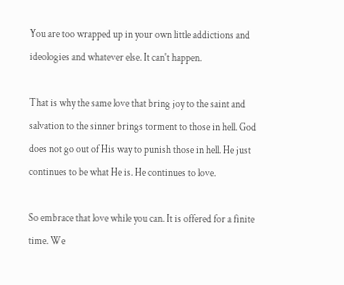You are too wrapped up in your own little addictions and ideologies and whatever else. It can't happen.

That is why the same love that bring joy to the saint and salvation to the sinner brings torment to those in hell. God does not go out of His way to punish those in hell. He just continues to be what He is. He continues to love.

So embrace that love while you can. It is offered for a finite time. We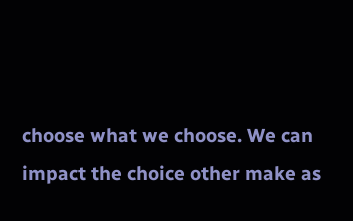choose what we choose. We can impact the choice other make as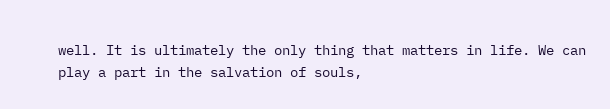well. It is ultimately the only thing that matters in life. We can play a part in the salvation of souls,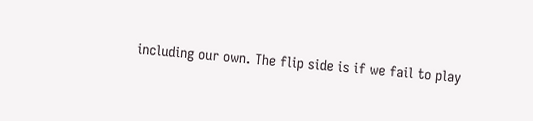including our own. The flip side is if we fail to play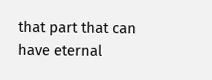that part that can have eternal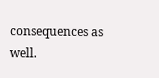consequences as well.